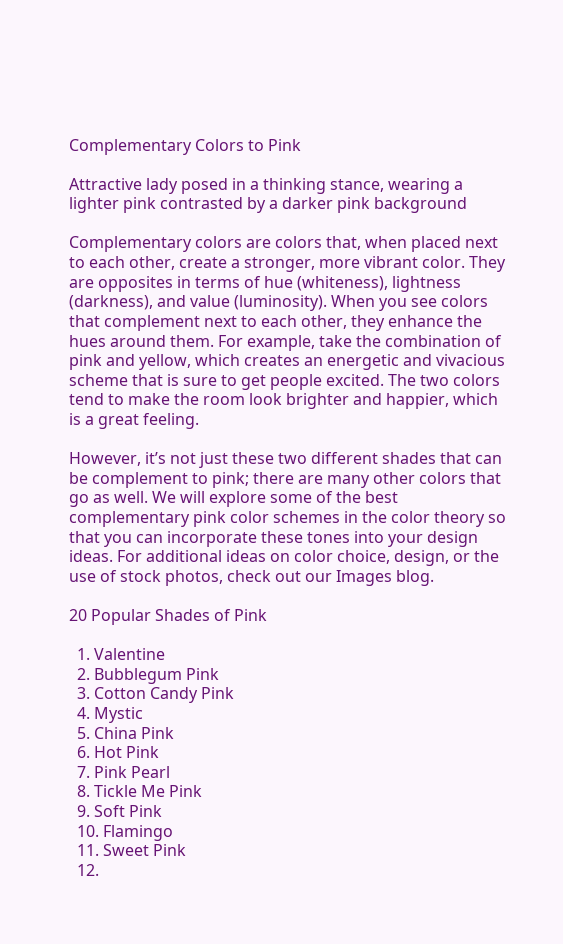Complementary Colors to Pink

Attractive lady posed in a thinking stance, wearing a lighter pink contrasted by a darker pink background

Complementary colors are colors that, when placed next to each other, create a stronger, more vibrant color. They are opposites in terms of hue (whiteness), lightness (darkness), and value (luminosity). When you see colors that complement next to each other, they enhance the hues around them. For example, take the combination of pink and yellow, which creates an energetic and vivacious scheme that is sure to get people excited. The two colors tend to make the room look brighter and happier, which is a great feeling.

However, it’s not just these two different shades that can be complement to pink; there are many other colors that go as well. We will explore some of the best complementary pink color schemes in the color theory so that you can incorporate these tones into your design ideas. For additional ideas on color choice, design, or the use of stock photos, check out our Images blog.

20 Popular Shades of Pink

  1. Valentine
  2. Bubblegum Pink
  3. Cotton Candy Pink
  4. Mystic
  5. China Pink
  6. Hot Pink
  7. Pink Pearl
  8. Tickle Me Pink
  9. Soft Pink
  10. Flamingo
  11. Sweet Pink
  12.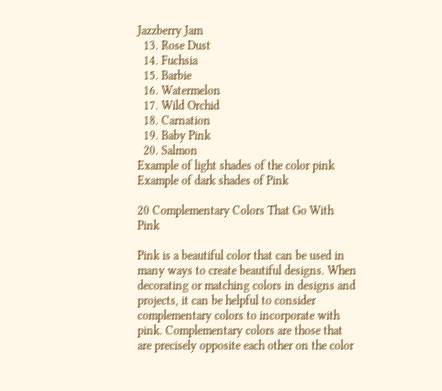Jazzberry Jam
  13. Rose Dust
  14. Fuchsia
  15. Barbie
  16. Watermelon
  17. Wild Orchid
  18. Carnation
  19. Baby Pink
  20. Salmon
Example of light shades of the color pink
Example of dark shades of Pink

20 Complementary Colors That Go With Pink

Pink is a beautiful color that can be used in many ways to create beautiful designs. When decorating or matching colors in designs and projects, it can be helpful to consider complementary colors to incorporate with pink. Complementary colors are those that are precisely opposite each other on the color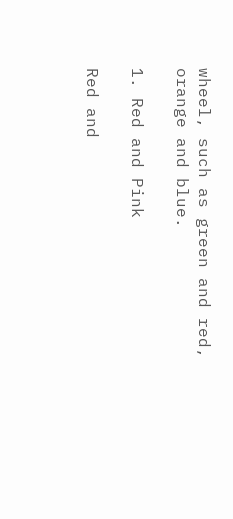wheel, such as green and red, orange and blue.

1. Red and Pink

Red and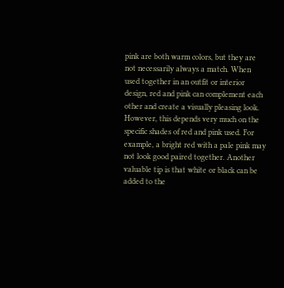pink are both warm colors, but they are not necessarily always a match. When used together in an outfit or interior design, red and pink can complement each other and create a visually pleasing look. However, this depends very much on the specific shades of red and pink used. For example, a bright red with a pale pink may not look good paired together. Another valuable tip is that white or black can be added to the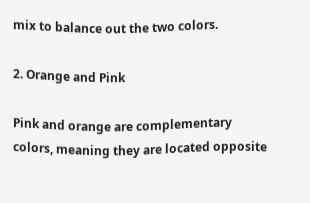mix to balance out the two colors.

2. Orange and Pink

Pink and orange are complementary colors, meaning they are located opposite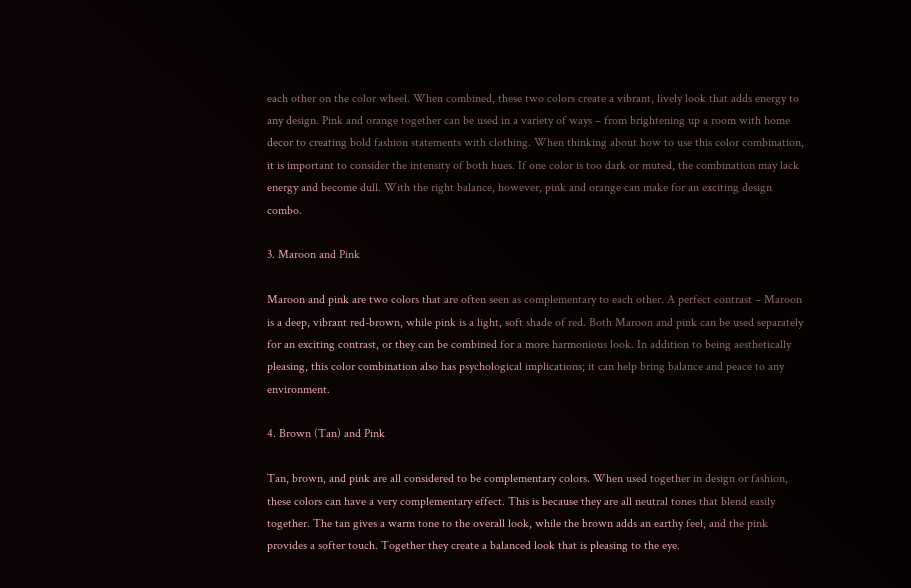each other on the color wheel. When combined, these two colors create a vibrant, lively look that adds energy to any design. Pink and orange together can be used in a variety of ways – from brightening up a room with home decor to creating bold fashion statements with clothing. When thinking about how to use this color combination, it is important to consider the intensity of both hues. If one color is too dark or muted, the combination may lack energy and become dull. With the right balance, however, pink and orange can make for an exciting design combo.

3. Maroon and Pink

Maroon and pink are two colors that are often seen as complementary to each other. A perfect contrast – Maroon is a deep, vibrant red-brown, while pink is a light, soft shade of red. Both Maroon and pink can be used separately for an exciting contrast, or they can be combined for a more harmonious look. In addition to being aesthetically pleasing, this color combination also has psychological implications; it can help bring balance and peace to any environment.

4. Brown (Tan) and Pink

Tan, brown, and pink are all considered to be complementary colors. When used together in design or fashion, these colors can have a very complementary effect. This is because they are all neutral tones that blend easily together. The tan gives a warm tone to the overall look, while the brown adds an earthy feel, and the pink provides a softer touch. Together they create a balanced look that is pleasing to the eye.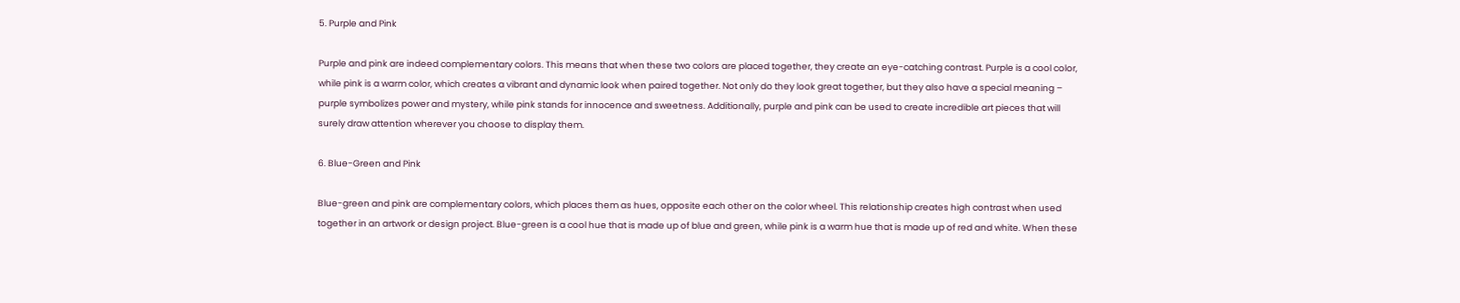5. Purple and Pink

Purple and pink are indeed complementary colors. This means that when these two colors are placed together, they create an eye-catching contrast. Purple is a cool color, while pink is a warm color, which creates a vibrant and dynamic look when paired together. Not only do they look great together, but they also have a special meaning – purple symbolizes power and mystery, while pink stands for innocence and sweetness. Additionally, purple and pink can be used to create incredible art pieces that will surely draw attention wherever you choose to display them.

6. Blue-Green and Pink

Blue-green and pink are complementary colors, which places them as hues, opposite each other on the color wheel. This relationship creates high contrast when used together in an artwork or design project. Blue-green is a cool hue that is made up of blue and green, while pink is a warm hue that is made up of red and white. When these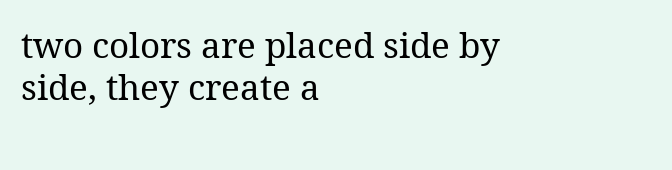two colors are placed side by side, they create a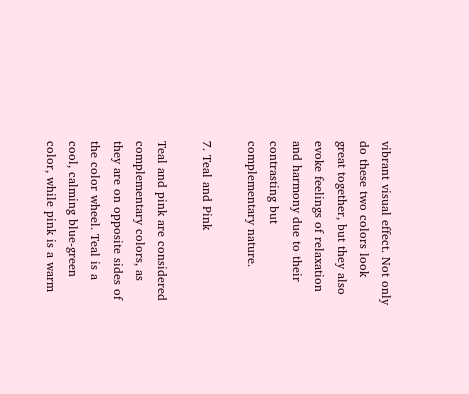vibrant visual effect. Not only do these two colors look great together, but they also evoke feelings of relaxation and harmony due to their contrasting but complementary nature.

7. Teal and Pink

Teal and pink are considered complementary colors, as they are on opposite sides of the color wheel. Teal is a cool, calming blue-green color, while pink is a warm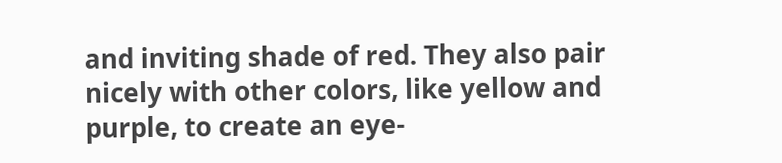and inviting shade of red. They also pair nicely with other colors, like yellow and purple, to create an eye-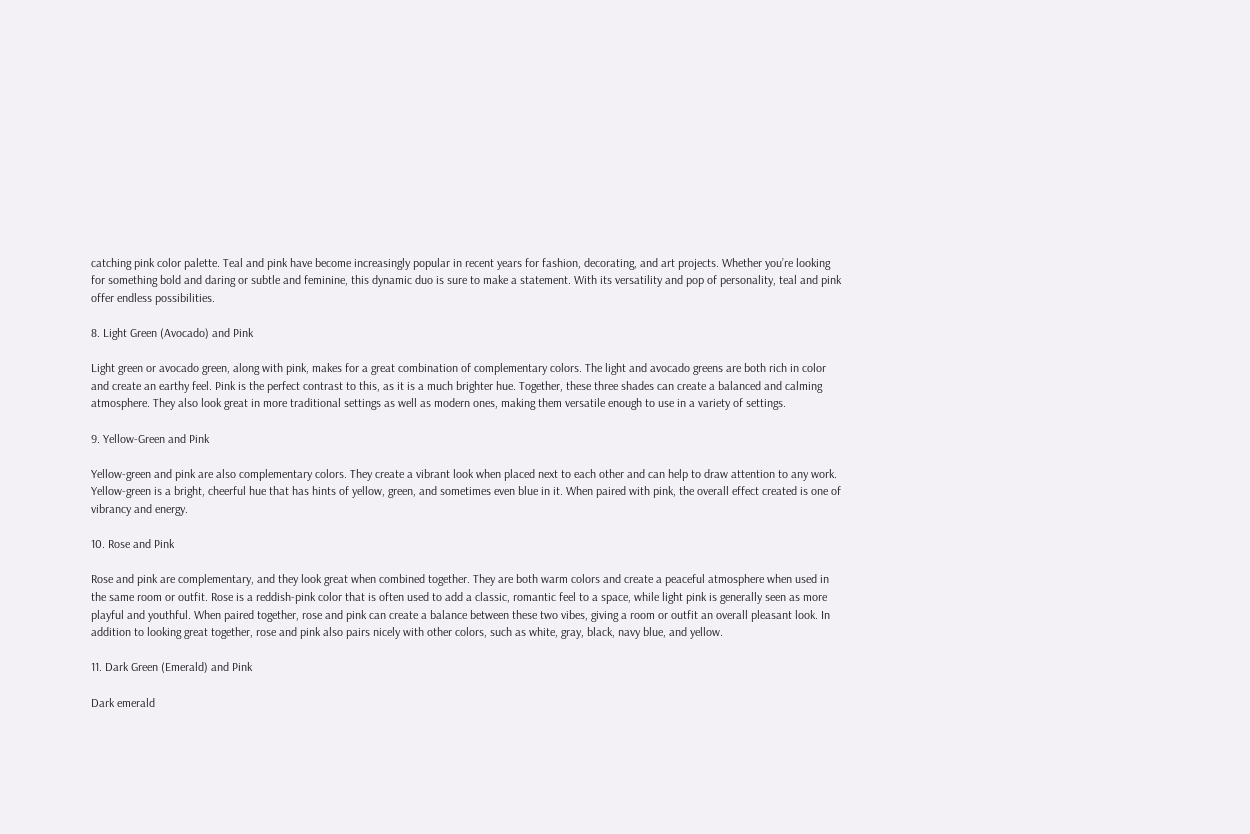catching pink color palette. Teal and pink have become increasingly popular in recent years for fashion, decorating, and art projects. Whether you’re looking for something bold and daring or subtle and feminine, this dynamic duo is sure to make a statement. With its versatility and pop of personality, teal and pink offer endless possibilities.

8. Light Green (Avocado) and Pink

Light green or avocado green, along with pink, makes for a great combination of complementary colors. The light and avocado greens are both rich in color and create an earthy feel. Pink is the perfect contrast to this, as it is a much brighter hue. Together, these three shades can create a balanced and calming atmosphere. They also look great in more traditional settings as well as modern ones, making them versatile enough to use in a variety of settings.

9. Yellow-Green and Pink

Yellow-green and pink are also complementary colors. They create a vibrant look when placed next to each other and can help to draw attention to any work. Yellow-green is a bright, cheerful hue that has hints of yellow, green, and sometimes even blue in it. When paired with pink, the overall effect created is one of vibrancy and energy.

10. Rose and Pink

Rose and pink are complementary, and they look great when combined together. They are both warm colors and create a peaceful atmosphere when used in the same room or outfit. Rose is a reddish-pink color that is often used to add a classic, romantic feel to a space, while light pink is generally seen as more playful and youthful. When paired together, rose and pink can create a balance between these two vibes, giving a room or outfit an overall pleasant look. In addition to looking great together, rose and pink also pairs nicely with other colors, such as white, gray, black, navy blue, and yellow.

11. Dark Green (Emerald) and Pink

Dark emerald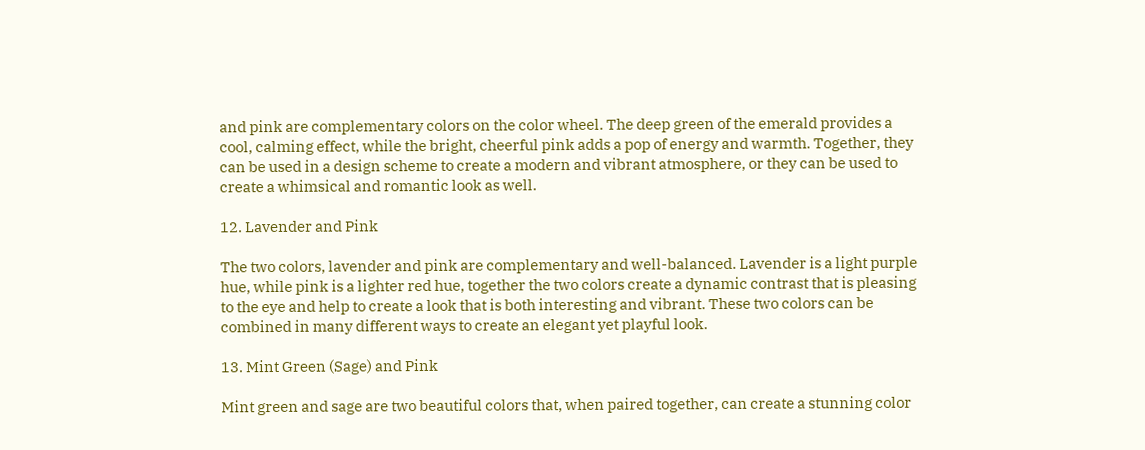and pink are complementary colors on the color wheel. The deep green of the emerald provides a cool, calming effect, while the bright, cheerful pink adds a pop of energy and warmth. Together, they can be used in a design scheme to create a modern and vibrant atmosphere, or they can be used to create a whimsical and romantic look as well.

12. Lavender and Pink

The two colors, lavender and pink are complementary and well-balanced. Lavender is a light purple hue, while pink is a lighter red hue, together the two colors create a dynamic contrast that is pleasing to the eye and help to create a look that is both interesting and vibrant. These two colors can be combined in many different ways to create an elegant yet playful look.

13. Mint Green (Sage) and Pink

Mint green and sage are two beautiful colors that, when paired together, can create a stunning color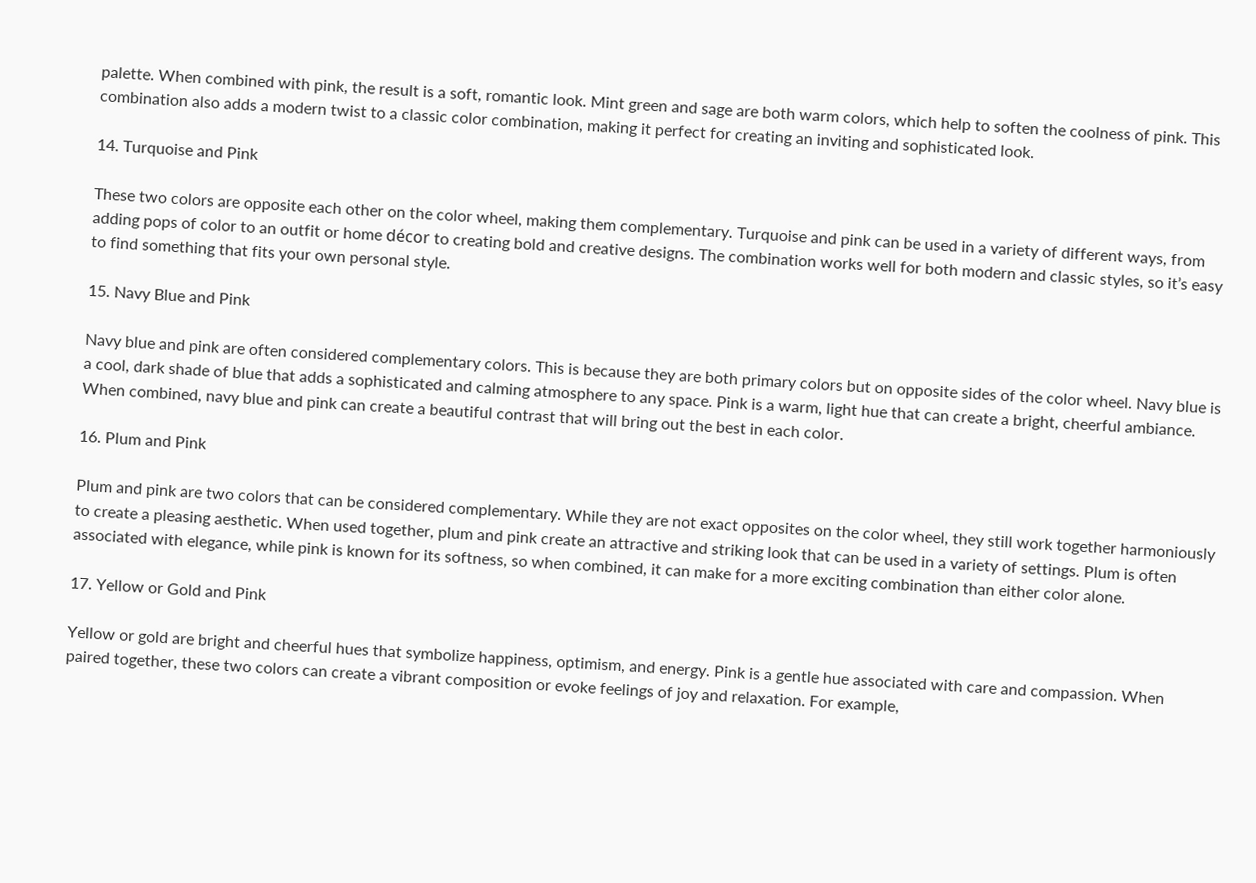palette. When combined with pink, the result is a soft, romantic look. Mint green and sage are both warm colors, which help to soften the coolness of pink. This combination also adds a modern twist to a classic color combination, making it perfect for creating an inviting and sophisticated look.

14. Turquoise and Pink

These two colors are opposite each other on the color wheel, making them complementary. Turquoise and pink can be used in a variety of different ways, from adding pops of color to an outfit or home décor to creating bold and creative designs. The combination works well for both modern and classic styles, so it’s easy to find something that fits your own personal style.

15. Navy Blue and Pink

Navy blue and pink are often considered complementary colors. This is because they are both primary colors but on opposite sides of the color wheel. Navy blue is a cool, dark shade of blue that adds a sophisticated and calming atmosphere to any space. Pink is a warm, light hue that can create a bright, cheerful ambiance. When combined, navy blue and pink can create a beautiful contrast that will bring out the best in each color.

16. Plum and Pink

Plum and pink are two colors that can be considered complementary. While they are not exact opposites on the color wheel, they still work together harmoniously to create a pleasing aesthetic. When used together, plum and pink create an attractive and striking look that can be used in a variety of settings. Plum is often associated with elegance, while pink is known for its softness, so when combined, it can make for a more exciting combination than either color alone.

17. Yellow or Gold and Pink

Yellow or gold are bright and cheerful hues that symbolize happiness, optimism, and energy. Pink is a gentle hue associated with care and compassion. When paired together, these two colors can create a vibrant composition or evoke feelings of joy and relaxation. For example,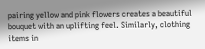pairing yellow and pink flowers creates a beautiful bouquet with an uplifting feel. Similarly, clothing items in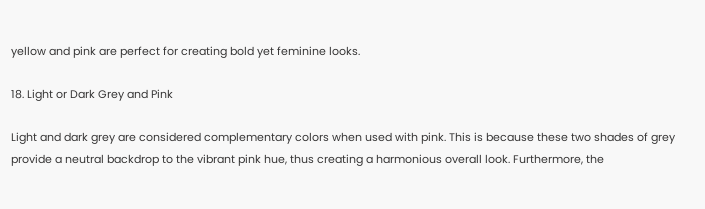yellow and pink are perfect for creating bold yet feminine looks.

18. Light or Dark Grey and Pink

Light and dark grey are considered complementary colors when used with pink. This is because these two shades of grey provide a neutral backdrop to the vibrant pink hue, thus creating a harmonious overall look. Furthermore, the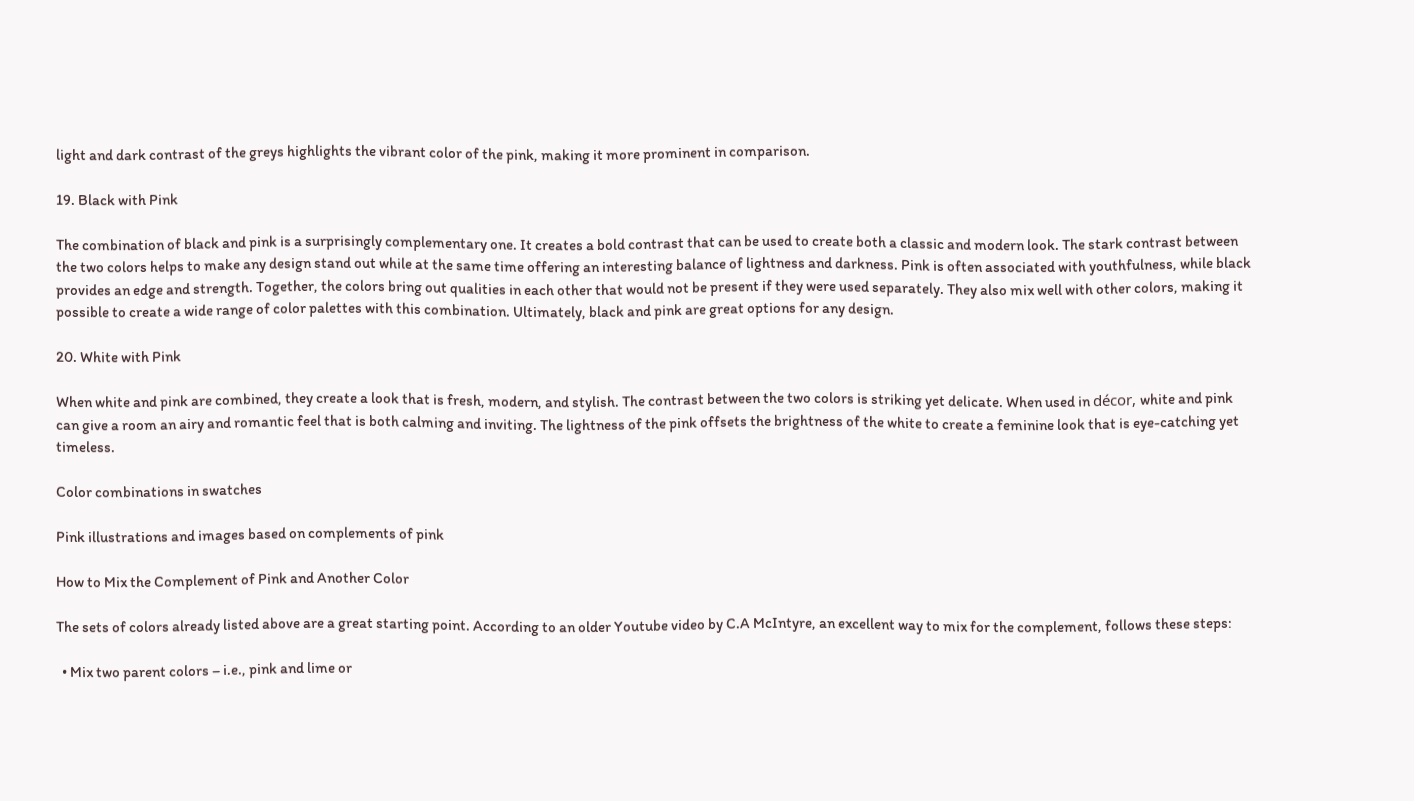light and dark contrast of the greys highlights the vibrant color of the pink, making it more prominent in comparison.

19. Black with Pink

The combination of black and pink is a surprisingly complementary one. It creates a bold contrast that can be used to create both a classic and modern look. The stark contrast between the two colors helps to make any design stand out while at the same time offering an interesting balance of lightness and darkness. Pink is often associated with youthfulness, while black provides an edge and strength. Together, the colors bring out qualities in each other that would not be present if they were used separately. They also mix well with other colors, making it possible to create a wide range of color palettes with this combination. Ultimately, black and pink are great options for any design.

20. White with Pink

When white and pink are combined, they create a look that is fresh, modern, and stylish. The contrast between the two colors is striking yet delicate. When used in décor, white and pink can give a room an airy and romantic feel that is both calming and inviting. The lightness of the pink offsets the brightness of the white to create a feminine look that is eye-catching yet timeless.

Color combinations in swatches

Pink illustrations and images based on complements of pink

How to Mix the Complement of Pink and Another Color

The sets of colors already listed above are a great starting point. According to an older Youtube video by C.A McIntyre, an excellent way to mix for the complement, follows these steps:

  • Mix two parent colors – i.e., pink and lime or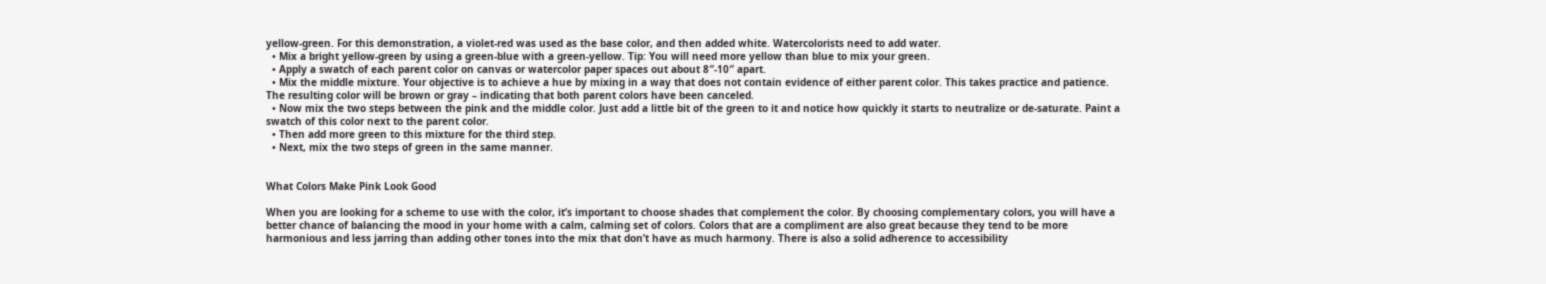yellow-green. For this demonstration, a violet-red was used as the base color, and then added white. Watercolorists need to add water.
  • Mix a bright yellow-green by using a green-blue with a green-yellow. Tip: You will need more yellow than blue to mix your green.
  • Apply a swatch of each parent color on canvas or watercolor paper spaces out about 8″-10″ apart.
  • Mix the middle mixture. Your objective is to achieve a hue by mixing in a way that does not contain evidence of either parent color. This takes practice and patience. The resulting color will be brown or gray – indicating that both parent colors have been canceled.
  • Now mix the two steps between the pink and the middle color. Just add a little bit of the green to it and notice how quickly it starts to neutralize or de-saturate. Paint a swatch of this color next to the parent color.
  • Then add more green to this mixture for the third step.
  • Next, mix the two steps of green in the same manner.


What Colors Make Pink Look Good

When you are looking for a scheme to use with the color, it’s important to choose shades that complement the color. By choosing complementary colors, you will have a better chance of balancing the mood in your home with a calm, calming set of colors. Colors that are a compliment are also great because they tend to be more harmonious and less jarring than adding other tones into the mix that don’t have as much harmony. There is also a solid adherence to accessibility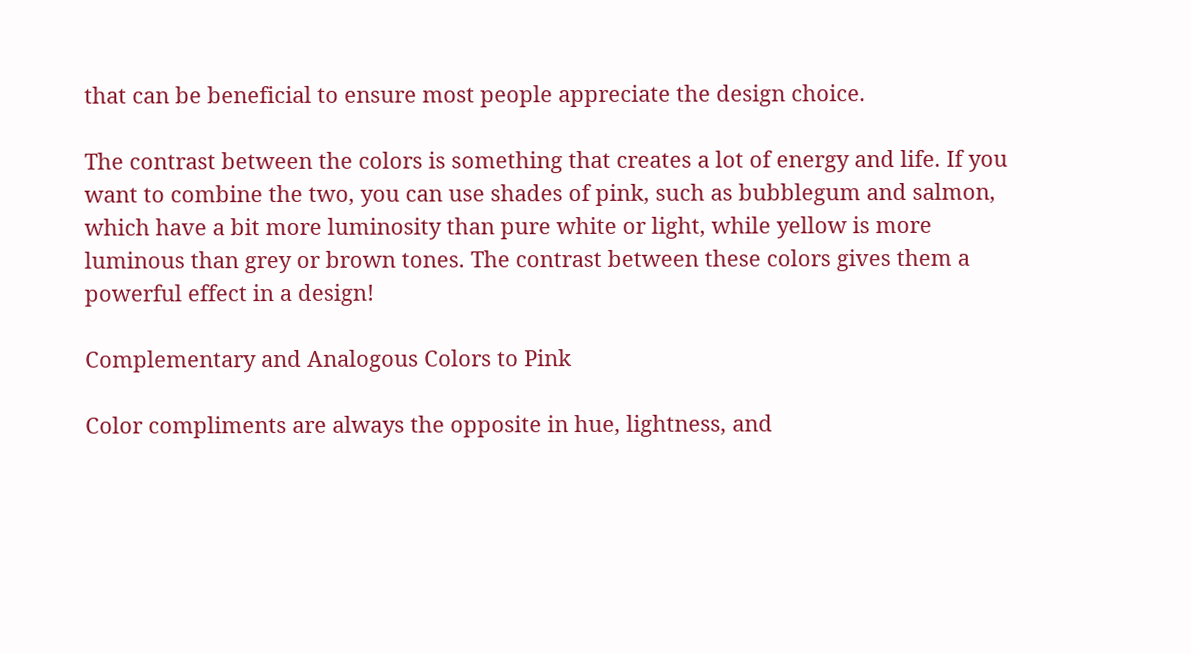that can be beneficial to ensure most people appreciate the design choice.

The contrast between the colors is something that creates a lot of energy and life. If you want to combine the two, you can use shades of pink, such as bubblegum and salmon, which have a bit more luminosity than pure white or light, while yellow is more luminous than grey or brown tones. The contrast between these colors gives them a powerful effect in a design!

Complementary and Analogous Colors to Pink

Color compliments are always the opposite in hue, lightness, and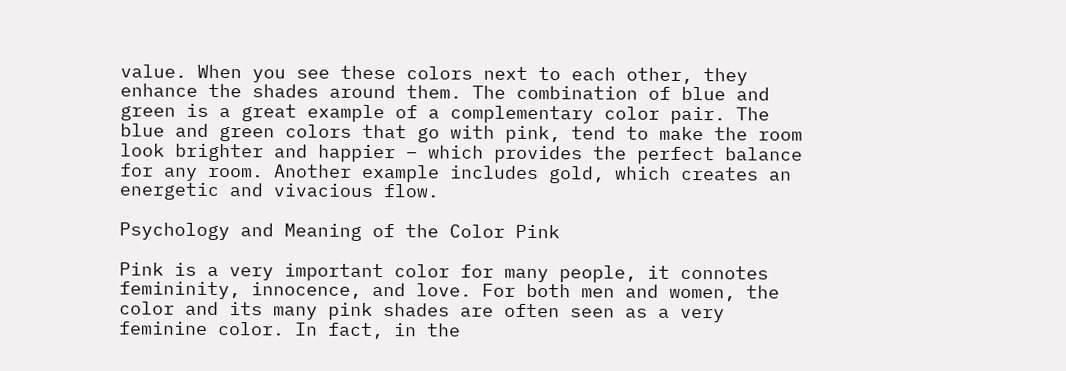value. When you see these colors next to each other, they enhance the shades around them. The combination of blue and green is a great example of a complementary color pair. The blue and green colors that go with pink, tend to make the room look brighter and happier – which provides the perfect balance for any room. Another example includes gold, which creates an energetic and vivacious flow.

Psychology and Meaning of the Color Pink

Pink is a very important color for many people, it connotes femininity, innocence, and love. For both men and women, the color and its many pink shades are often seen as a very feminine color. In fact, in the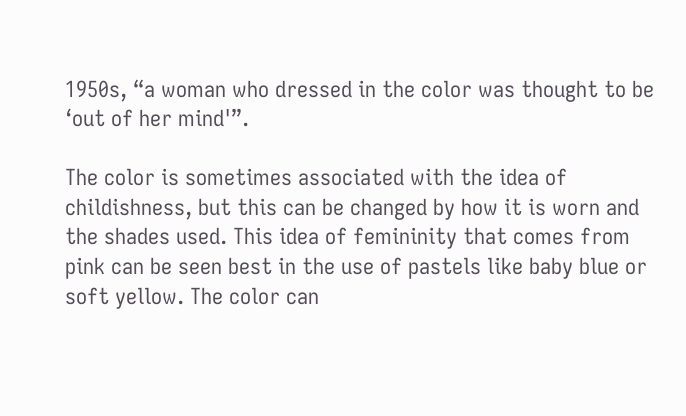1950s, “a woman who dressed in the color was thought to be ‘out of her mind'”.

The color is sometimes associated with the idea of childishness, but this can be changed by how it is worn and the shades used. This idea of femininity that comes from pink can be seen best in the use of pastels like baby blue or soft yellow. The color can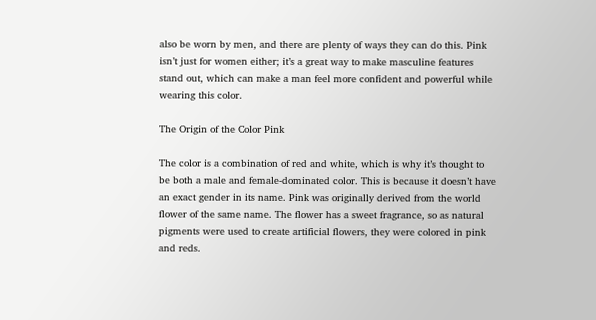also be worn by men, and there are plenty of ways they can do this. Pink isn’t just for women either; it’s a great way to make masculine features stand out, which can make a man feel more confident and powerful while wearing this color.

The Origin of the Color Pink

The color is a combination of red and white, which is why it’s thought to be both a male and female-dominated color. This is because it doesn’t have an exact gender in its name. Pink was originally derived from the world flower of the same name. The flower has a sweet fragrance, so as natural pigments were used to create artificial flowers, they were colored in pink and reds.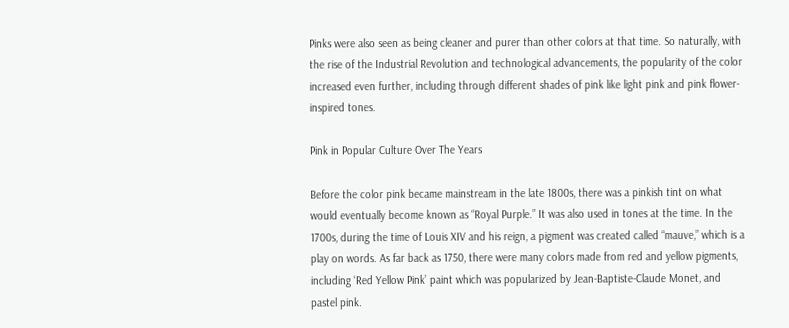Pinks were also seen as being cleaner and purer than other colors at that time. So naturally, with the rise of the Industrial Revolution and technological advancements, the popularity of the color increased even further, including through different shades of pink like light pink and pink flower-inspired tones.

Pink in Popular Culture Over The Years

Before the color pink became mainstream in the late 1800s, there was a pinkish tint on what would eventually become known as “Royal Purple.” It was also used in tones at the time. In the 1700s, during the time of Louis XIV and his reign, a pigment was created called “mauve,” which is a play on words. As far back as 1750, there were many colors made from red and yellow pigments, including ‘Red Yellow Pink’ paint which was popularized by Jean-Baptiste-Claude Monet, and pastel pink.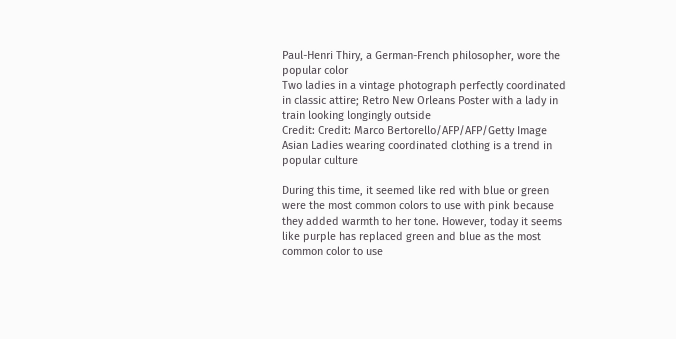Paul-Henri Thiry, a German-French philosopher, wore the popular color
Two ladies in a vintage photograph perfectly coordinated in classic attire; Retro New Orleans Poster with a lady in train looking longingly outside
Credit: Credit: Marco Bertorello/AFP/AFP/Getty Image
Asian Ladies wearing coordinated clothing is a trend in popular culture

During this time, it seemed like red with blue or green were the most common colors to use with pink because they added warmth to her tone. However, today it seems like purple has replaced green and blue as the most common color to use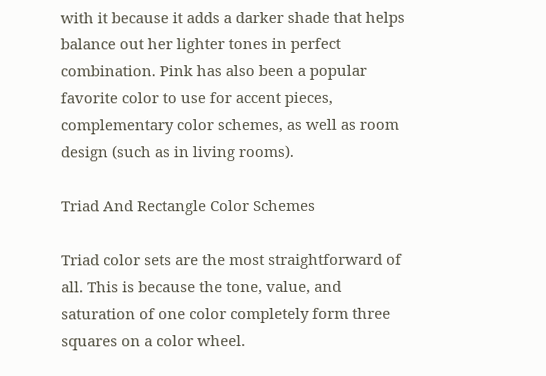with it because it adds a darker shade that helps balance out her lighter tones in perfect combination. Pink has also been a popular favorite color to use for accent pieces, complementary color schemes, as well as room design (such as in living rooms).

Triad And Rectangle Color Schemes

Triad color sets are the most straightforward of all. This is because the tone, value, and saturation of one color completely form three squares on a color wheel.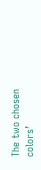The two chosen colors’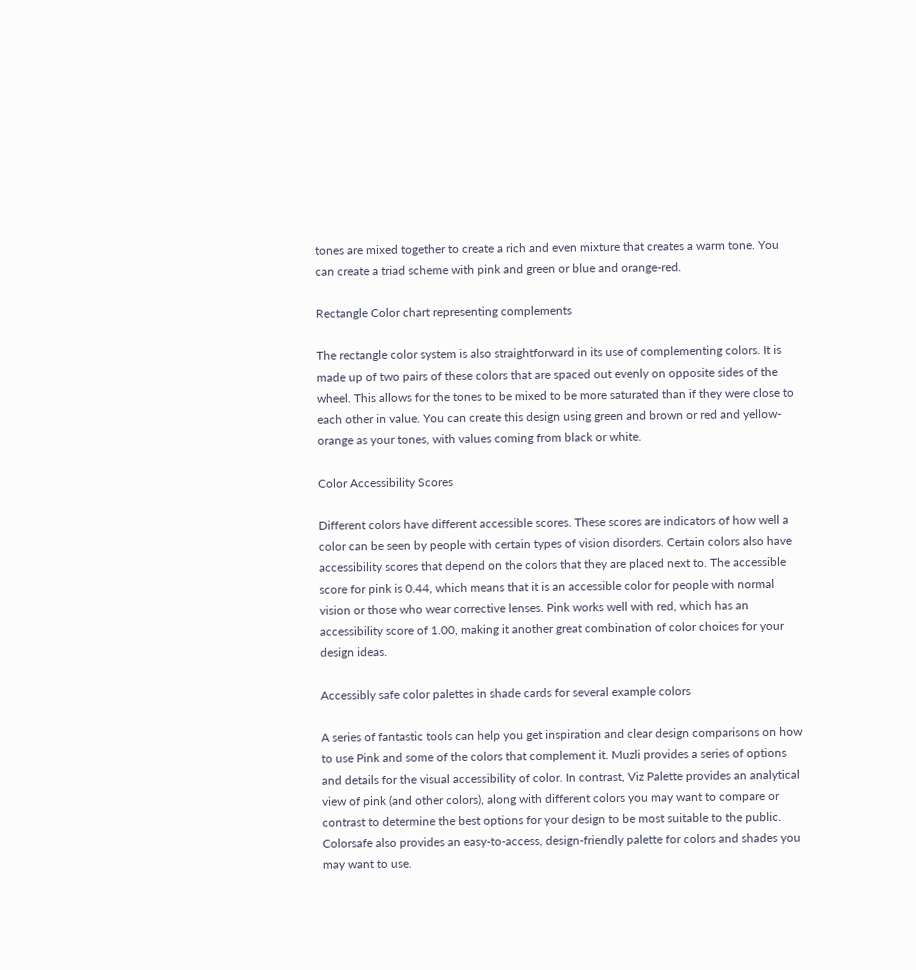tones are mixed together to create a rich and even mixture that creates a warm tone. You can create a triad scheme with pink and green or blue and orange-red.

Rectangle Color chart representing complements

The rectangle color system is also straightforward in its use of complementing colors. It is made up of two pairs of these colors that are spaced out evenly on opposite sides of the wheel. This allows for the tones to be mixed to be more saturated than if they were close to each other in value. You can create this design using green and brown or red and yellow-orange as your tones, with values coming from black or white.

Color Accessibility Scores

Different colors have different accessible scores. These scores are indicators of how well a color can be seen by people with certain types of vision disorders. Certain colors also have accessibility scores that depend on the colors that they are placed next to. The accessible score for pink is 0.44, which means that it is an accessible color for people with normal vision or those who wear corrective lenses. Pink works well with red, which has an accessibility score of 1.00, making it another great combination of color choices for your design ideas.

Accessibly safe color palettes in shade cards for several example colors

A series of fantastic tools can help you get inspiration and clear design comparisons on how to use Pink and some of the colors that complement it. Muzli provides a series of options and details for the visual accessibility of color. In contrast, Viz Palette provides an analytical view of pink (and other colors), along with different colors you may want to compare or contrast to determine the best options for your design to be most suitable to the public. Colorsafe also provides an easy-to-access, design-friendly palette for colors and shades you may want to use.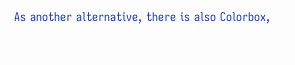As another alternative, there is also Colorbox,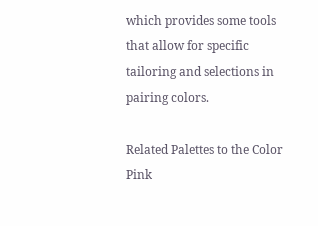which provides some tools that allow for specific tailoring and selections in pairing colors.

Related Palettes to the Color Pink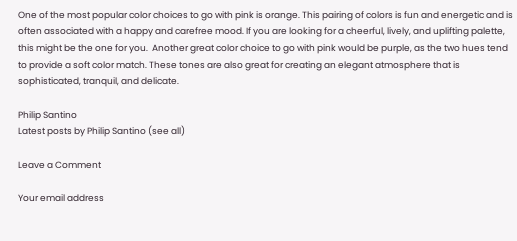One of the most popular color choices to go with pink is orange. This pairing of colors is fun and energetic and is often associated with a happy and carefree mood. If you are looking for a cheerful, lively, and uplifting palette, this might be the one for you.  Another great color choice to go with pink would be purple, as the two hues tend to provide a soft color match. These tones are also great for creating an elegant atmosphere that is sophisticated, tranquil, and delicate.

Philip Santino
Latest posts by Philip Santino (see all)

Leave a Comment

Your email address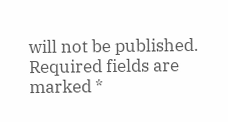will not be published. Required fields are marked *